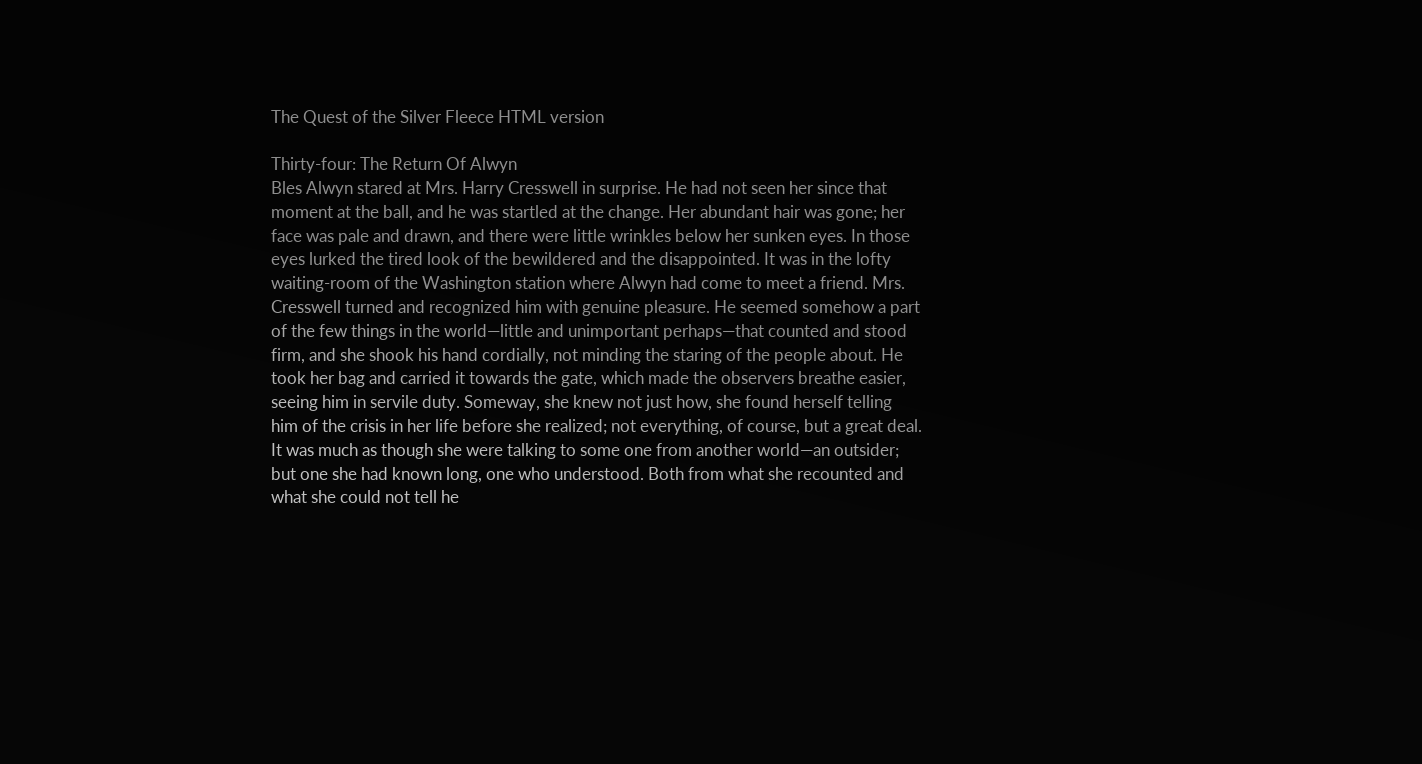The Quest of the Silver Fleece HTML version

Thirty-four: The Return Of Alwyn
Bles Alwyn stared at Mrs. Harry Cresswell in surprise. He had not seen her since that
moment at the ball, and he was startled at the change. Her abundant hair was gone; her
face was pale and drawn, and there were little wrinkles below her sunken eyes. In those
eyes lurked the tired look of the bewildered and the disappointed. It was in the lofty
waiting-room of the Washington station where Alwyn had come to meet a friend. Mrs.
Cresswell turned and recognized him with genuine pleasure. He seemed somehow a part
of the few things in the world—little and unimportant perhaps—that counted and stood
firm, and she shook his hand cordially, not minding the staring of the people about. He
took her bag and carried it towards the gate, which made the observers breathe easier,
seeing him in servile duty. Someway, she knew not just how, she found herself telling
him of the crisis in her life before she realized; not everything, of course, but a great deal.
It was much as though she were talking to some one from another world—an outsider;
but one she had known long, one who understood. Both from what she recounted and
what she could not tell he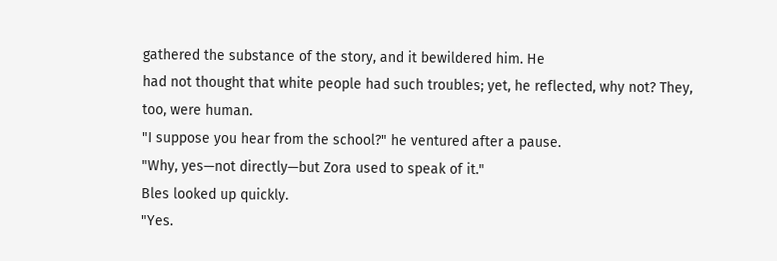gathered the substance of the story, and it bewildered him. He
had not thought that white people had such troubles; yet, he reflected, why not? They,
too, were human.
"I suppose you hear from the school?" he ventured after a pause.
"Why, yes—not directly—but Zora used to speak of it."
Bles looked up quickly.
"Yes.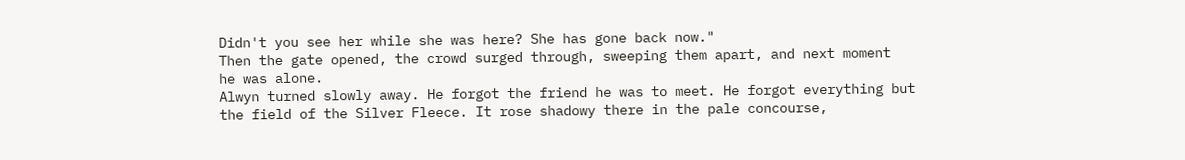Didn't you see her while she was here? She has gone back now."
Then the gate opened, the crowd surged through, sweeping them apart, and next moment
he was alone.
Alwyn turned slowly away. He forgot the friend he was to meet. He forgot everything but
the field of the Silver Fleece. It rose shadowy there in the pale concourse,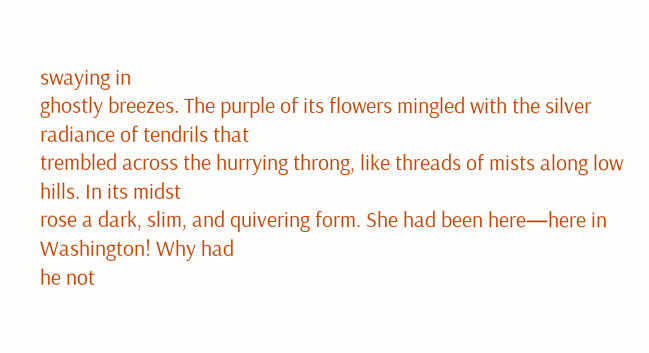swaying in
ghostly breezes. The purple of its flowers mingled with the silver radiance of tendrils that
trembled across the hurrying throng, like threads of mists along low hills. In its midst
rose a dark, slim, and quivering form. She had been here—here in Washington! Why had
he not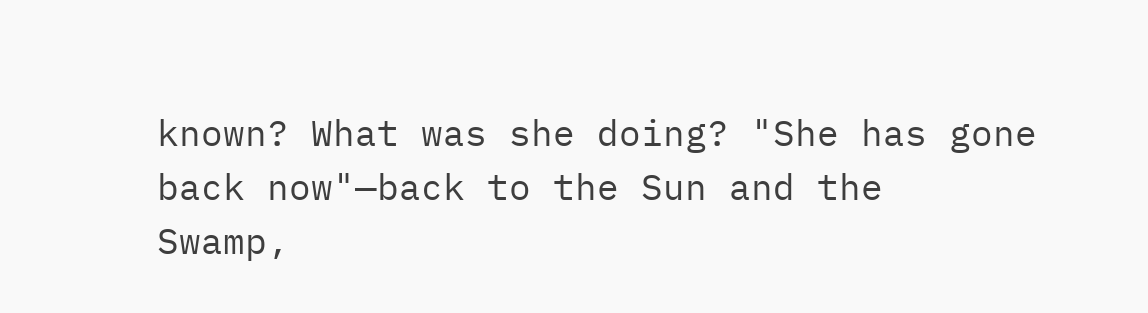known? What was she doing? "She has gone back now"—back to the Sun and the
Swamp,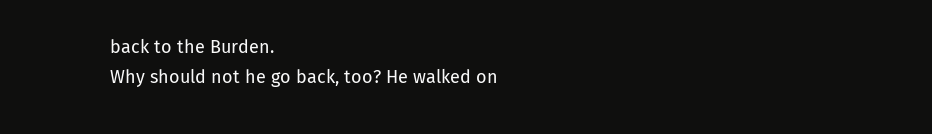back to the Burden.
Why should not he go back, too? He walked on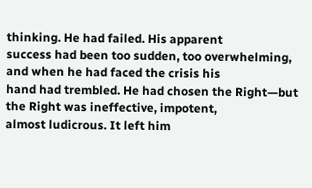thinking. He had failed. His apparent
success had been too sudden, too overwhelming, and when he had faced the crisis his
hand had trembled. He had chosen the Right—but the Right was ineffective, impotent,
almost ludicrous. It left him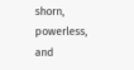shorn, powerless, and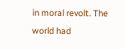in moral revolt. The world had